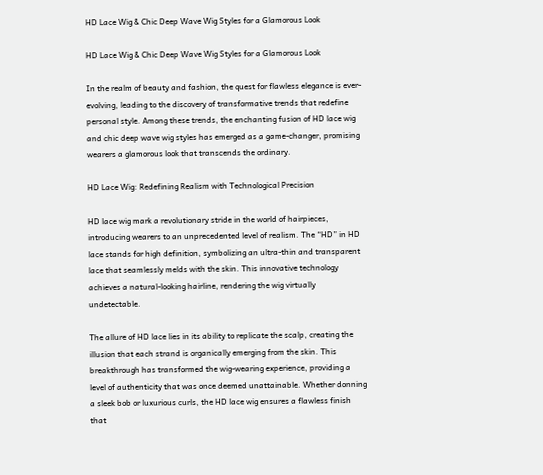HD Lace Wig & Chic Deep Wave Wig Styles for a Glamorous Look

HD Lace Wig & Chic Deep Wave Wig Styles for a Glamorous Look

In the realm of beauty and fashion, the quest for flawless elegance is ever-evolving, leading to the discovery of transformative trends that redefine personal style. Among these trends, the enchanting fusion of HD lace wig and chic deep wave wig styles has emerged as a game-changer, promising wearers a glamorous look that transcends the ordinary.

HD Lace Wig: Redefining Realism with Technological Precision

HD lace wig mark a revolutionary stride in the world of hairpieces, introducing wearers to an unprecedented level of realism. The “HD” in HD lace stands for high definition, symbolizing an ultra-thin and transparent lace that seamlessly melds with the skin. This innovative technology achieves a natural-looking hairline, rendering the wig virtually undetectable.

The allure of HD lace lies in its ability to replicate the scalp, creating the illusion that each strand is organically emerging from the skin. This breakthrough has transformed the wig-wearing experience, providing a level of authenticity that was once deemed unattainable. Whether donning a sleek bob or luxurious curls, the HD lace wig ensures a flawless finish that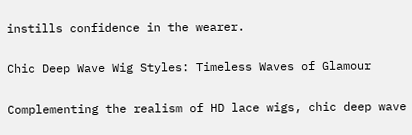instills confidence in the wearer.

Chic Deep Wave Wig Styles: Timeless Waves of Glamour

Complementing the realism of HD lace wigs, chic deep wave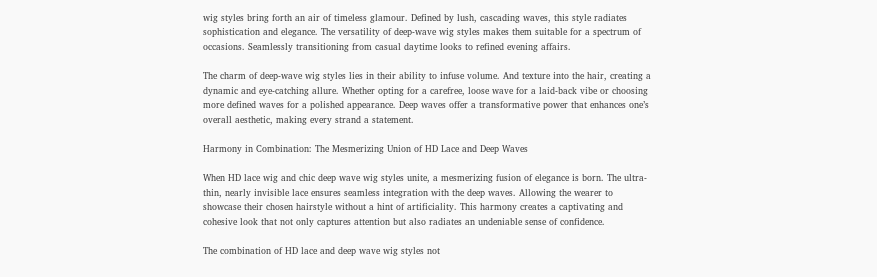wig styles bring forth an air of timeless glamour. Defined by lush, cascading waves, this style radiates sophistication and elegance. The versatility of deep-wave wig styles makes them suitable for a spectrum of occasions. Seamlessly transitioning from casual daytime looks to refined evening affairs.

The charm of deep-wave wig styles lies in their ability to infuse volume. And texture into the hair, creating a dynamic and eye-catching allure. Whether opting for a carefree, loose wave for a laid-back vibe or choosing more defined waves for a polished appearance. Deep waves offer a transformative power that enhances one’s overall aesthetic, making every strand a statement.

Harmony in Combination: The Mesmerizing Union of HD Lace and Deep Waves

When HD lace wig and chic deep wave wig styles unite, a mesmerizing fusion of elegance is born. The ultra-thin, nearly invisible lace ensures seamless integration with the deep waves. Allowing the wearer to showcase their chosen hairstyle without a hint of artificiality. This harmony creates a captivating and cohesive look that not only captures attention but also radiates an undeniable sense of confidence.

The combination of HD lace and deep wave wig styles not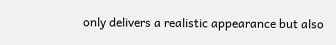only delivers a realistic appearance but also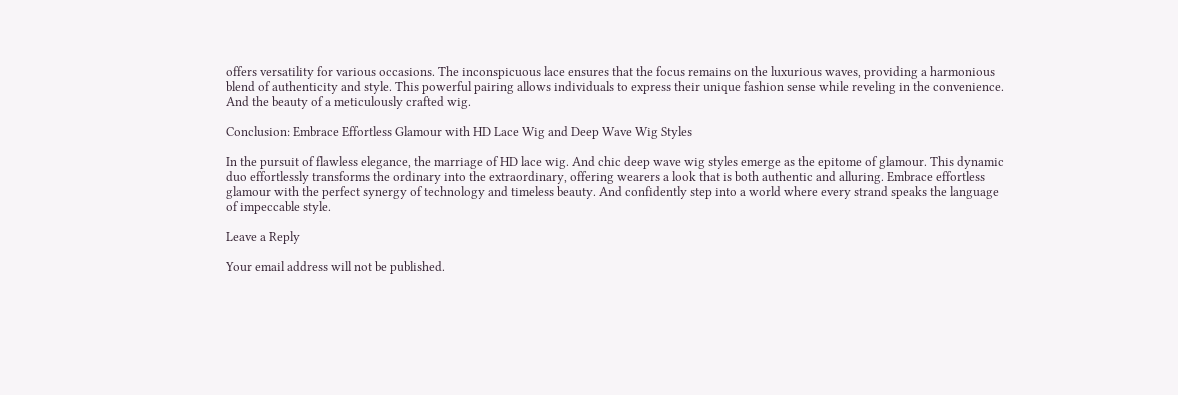offers versatility for various occasions. The inconspicuous lace ensures that the focus remains on the luxurious waves, providing a harmonious blend of authenticity and style. This powerful pairing allows individuals to express their unique fashion sense while reveling in the convenience. And the beauty of a meticulously crafted wig.

Conclusion: Embrace Effortless Glamour with HD Lace Wig and Deep Wave Wig Styles

In the pursuit of flawless elegance, the marriage of HD lace wig. And chic deep wave wig styles emerge as the epitome of glamour. This dynamic duo effortlessly transforms the ordinary into the extraordinary, offering wearers a look that is both authentic and alluring. Embrace effortless glamour with the perfect synergy of technology and timeless beauty. And confidently step into a world where every strand speaks the language of impeccable style.

Leave a Reply

Your email address will not be published.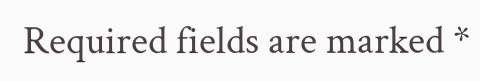Required fields are marked *